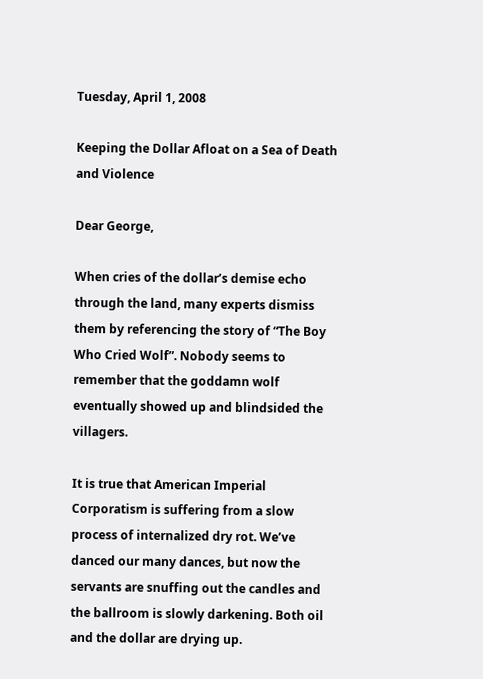Tuesday, April 1, 2008

Keeping the Dollar Afloat on a Sea of Death and Violence

Dear George,

When cries of the dollar’s demise echo through the land, many experts dismiss them by referencing the story of “The Boy Who Cried Wolf”. Nobody seems to remember that the goddamn wolf eventually showed up and blindsided the villagers.

It is true that American Imperial Corporatism is suffering from a slow process of internalized dry rot. We’ve danced our many dances, but now the servants are snuffing out the candles and the ballroom is slowly darkening. Both oil and the dollar are drying up.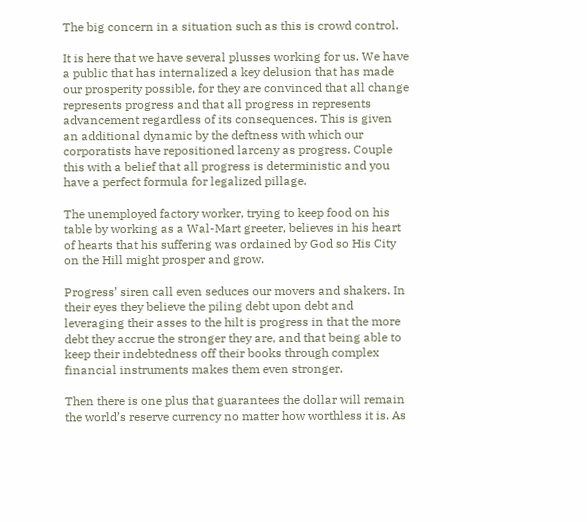The big concern in a situation such as this is crowd control.

It is here that we have several plusses working for us. We have a public that has internalized a key delusion that has made our prosperity possible, for they are convinced that all change represents progress and that all progress in represents advancement regardless of its consequences. This is given an additional dynamic by the deftness with which our corporatists have repositioned larceny as progress. Couple this with a belief that all progress is deterministic and you have a perfect formula for legalized pillage.

The unemployed factory worker, trying to keep food on his table by working as a Wal-Mart greeter, believes in his heart of hearts that his suffering was ordained by God so His City on the Hill might prosper and grow.

Progress’ siren call even seduces our movers and shakers. In their eyes they believe the piling debt upon debt and leveraging their asses to the hilt is progress in that the more debt they accrue the stronger they are, and that being able to keep their indebtedness off their books through complex financial instruments makes them even stronger.

Then there is one plus that guarantees the dollar will remain the world’s reserve currency no matter how worthless it is. As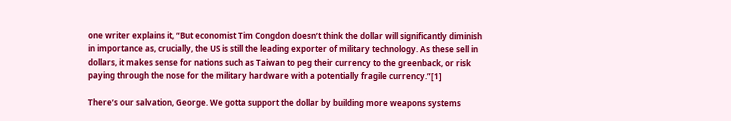one writer explains it, “But economist Tim Congdon doesn’t think the dollar will significantly diminish in importance as, crucially, the US is still the leading exporter of military technology. As these sell in dollars, it makes sense for nations such as Taiwan to peg their currency to the greenback, or risk paying through the nose for the military hardware with a potentially fragile currency.”[1]

There’s our salvation, George. We gotta support the dollar by building more weapons systems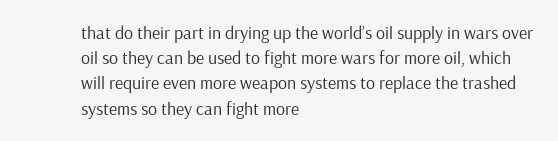that do their part in drying up the world’s oil supply in wars over oil so they can be used to fight more wars for more oil, which will require even more weapon systems to replace the trashed systems so they can fight more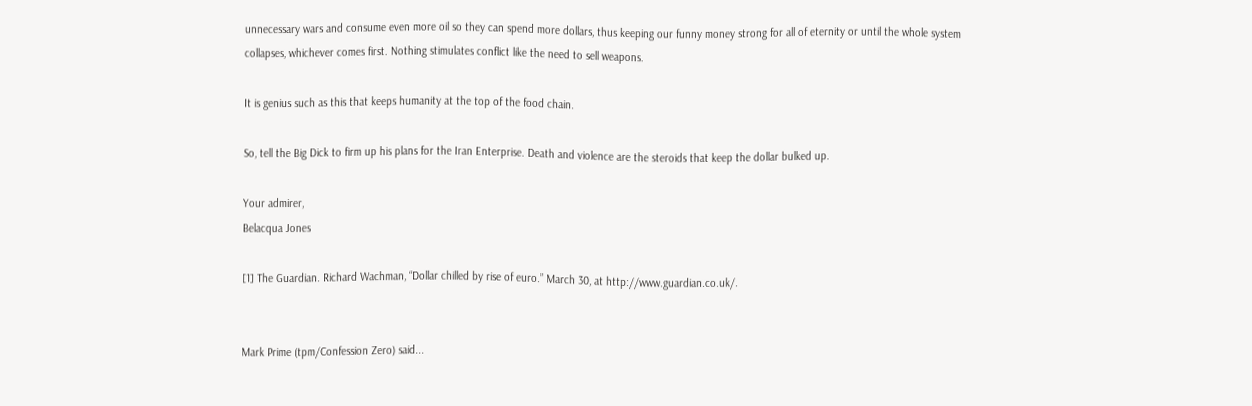unnecessary wars and consume even more oil so they can spend more dollars, thus keeping our funny money strong for all of eternity or until the whole system collapses, whichever comes first. Nothing stimulates conflict like the need to sell weapons.

It is genius such as this that keeps humanity at the top of the food chain.

So, tell the Big Dick to firm up his plans for the Iran Enterprise. Death and violence are the steroids that keep the dollar bulked up.

Your admirer,
Belacqua Jones

[1] The Guardian. Richard Wachman, “Dollar chilled by rise of euro.” March 30, at http://www.guardian.co.uk/.


Mark Prime (tpm/Confession Zero) said...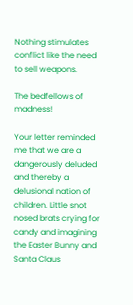Nothing stimulates conflict like the need to sell weapons.

The bedfellows of madness!

Your letter reminded me that we are a dangerously deluded and thereby a delusional nation of children. Little snot nosed brats crying for candy and imagining the Easter Bunny and Santa Claus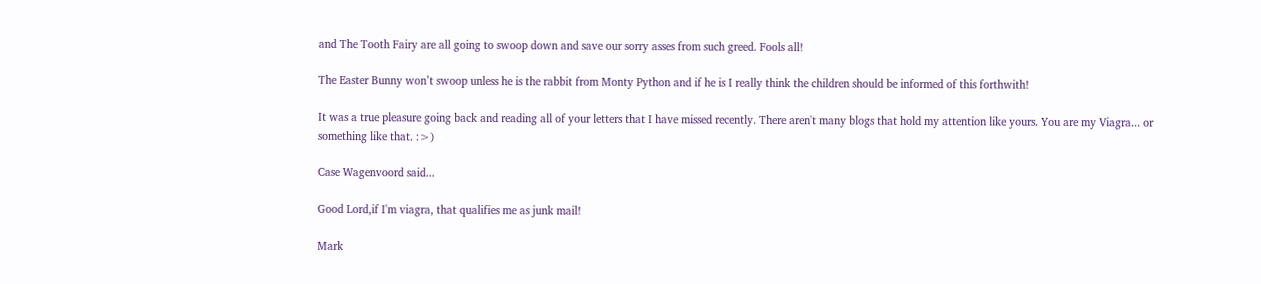and The Tooth Fairy are all going to swoop down and save our sorry asses from such greed. Fools all!

The Easter Bunny won’t swoop unless he is the rabbit from Monty Python and if he is I really think the children should be informed of this forthwith!

It was a true pleasure going back and reading all of your letters that I have missed recently. There aren't many blogs that hold my attention like yours. You are my Viagra... or something like that. :>)

Case Wagenvoord said...

Good Lord,if I'm viagra, that qualifies me as junk mail!

Mark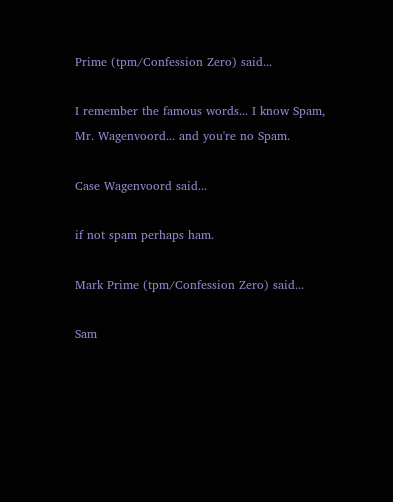Prime (tpm/Confession Zero) said...

I remember the famous words... I know Spam, Mr. Wagenvoord... and you're no Spam.

Case Wagenvoord said...

if not spam perhaps ham.

Mark Prime (tpm/Confession Zero) said...

Sam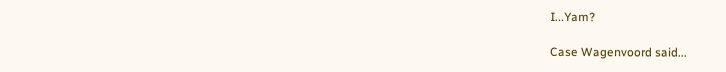I...Yam?

Case Wagenvoord said...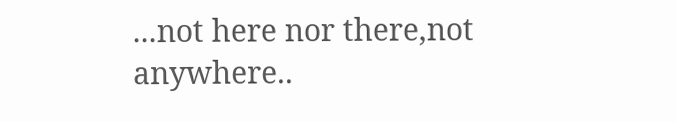...not here nor there,not anywhere..